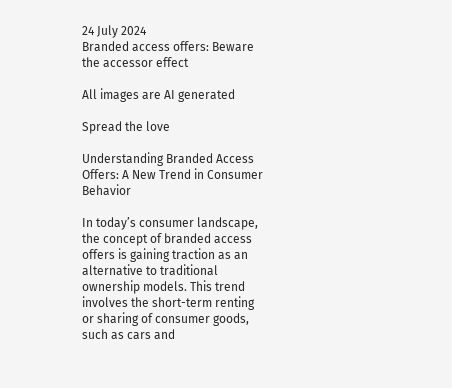24 July 2024
Branded access offers: Beware the accessor effect

All images are AI generated

Spread the love

Understanding Branded Access Offers: A New Trend in Consumer Behavior

In today’s consumer landscape, the concept of branded access offers is gaining traction as an alternative to traditional ownership models. This trend involves the short-term renting or sharing of consumer goods, such as cars and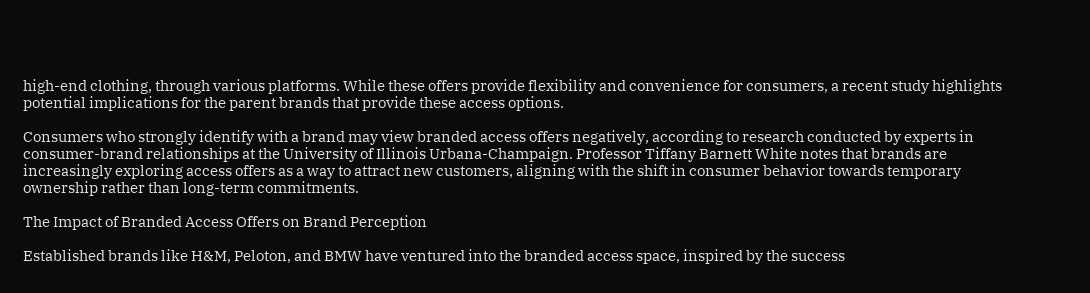high-end clothing, through various platforms. While these offers provide flexibility and convenience for consumers, a recent study highlights potential implications for the parent brands that provide these access options.

Consumers who strongly identify with a brand may view branded access offers negatively, according to research conducted by experts in consumer-brand relationships at the University of Illinois Urbana-Champaign. Professor Tiffany Barnett White notes that brands are increasingly exploring access offers as a way to attract new customers, aligning with the shift in consumer behavior towards temporary ownership rather than long-term commitments.

The Impact of Branded Access Offers on Brand Perception

Established brands like H&M, Peloton, and BMW have ventured into the branded access space, inspired by the success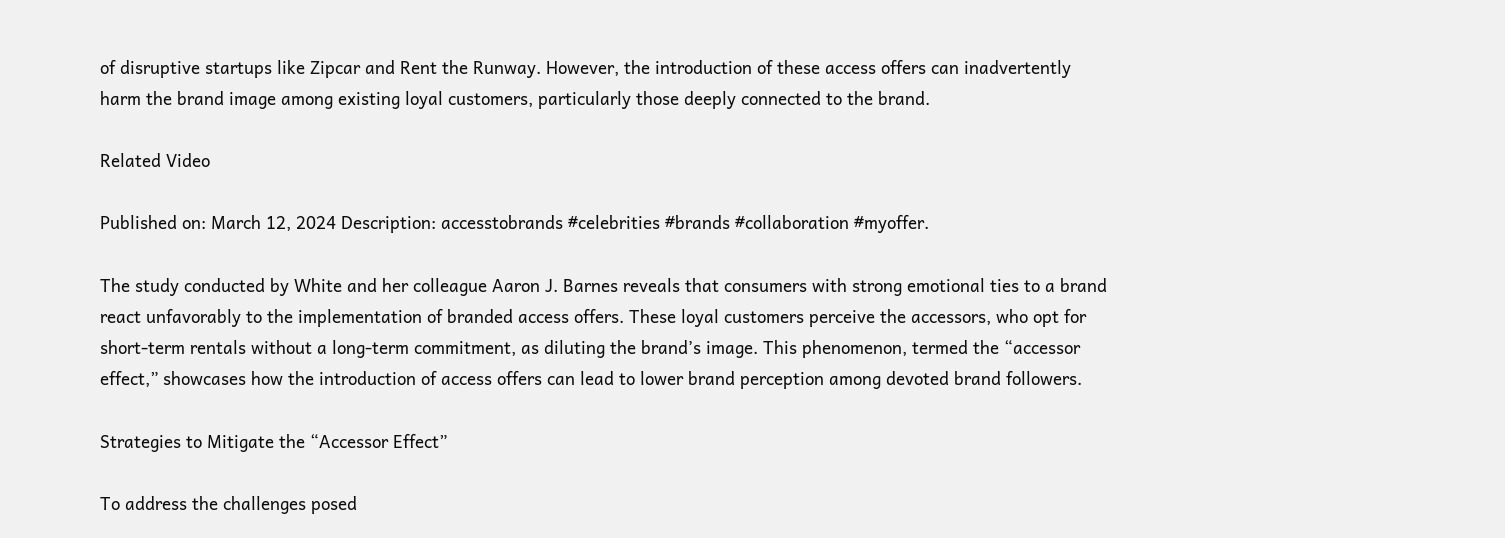of disruptive startups like Zipcar and Rent the Runway. However, the introduction of these access offers can inadvertently harm the brand image among existing loyal customers, particularly those deeply connected to the brand.

Related Video

Published on: March 12, 2024 Description: accesstobrands #celebrities #brands #collaboration #myoffer.

The study conducted by White and her colleague Aaron J. Barnes reveals that consumers with strong emotional ties to a brand react unfavorably to the implementation of branded access offers. These loyal customers perceive the accessors, who opt for short-term rentals without a long-term commitment, as diluting the brand’s image. This phenomenon, termed the “accessor effect,” showcases how the introduction of access offers can lead to lower brand perception among devoted brand followers.

Strategies to Mitigate the “Accessor Effect”

To address the challenges posed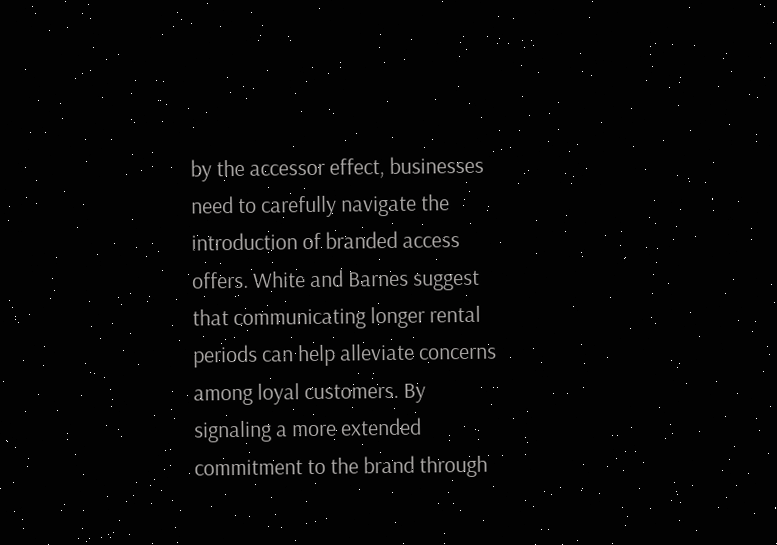by the accessor effect, businesses need to carefully navigate the introduction of branded access offers. White and Barnes suggest that communicating longer rental periods can help alleviate concerns among loyal customers. By signaling a more extended commitment to the brand through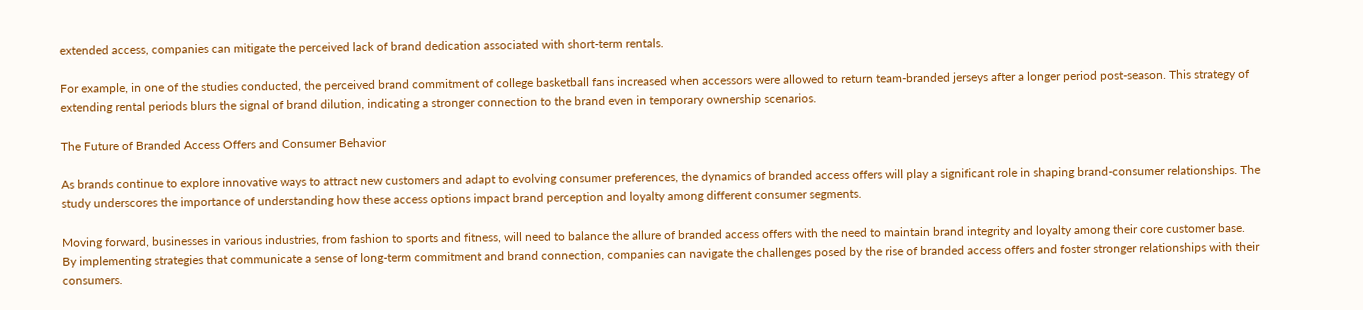extended access, companies can mitigate the perceived lack of brand dedication associated with short-term rentals.

For example, in one of the studies conducted, the perceived brand commitment of college basketball fans increased when accessors were allowed to return team-branded jerseys after a longer period post-season. This strategy of extending rental periods blurs the signal of brand dilution, indicating a stronger connection to the brand even in temporary ownership scenarios.

The Future of Branded Access Offers and Consumer Behavior

As brands continue to explore innovative ways to attract new customers and adapt to evolving consumer preferences, the dynamics of branded access offers will play a significant role in shaping brand-consumer relationships. The study underscores the importance of understanding how these access options impact brand perception and loyalty among different consumer segments.

Moving forward, businesses in various industries, from fashion to sports and fitness, will need to balance the allure of branded access offers with the need to maintain brand integrity and loyalty among their core customer base. By implementing strategies that communicate a sense of long-term commitment and brand connection, companies can navigate the challenges posed by the rise of branded access offers and foster stronger relationships with their consumers.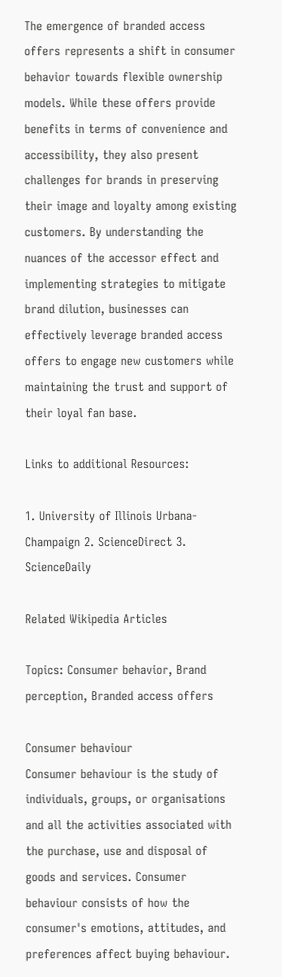The emergence of branded access offers represents a shift in consumer behavior towards flexible ownership models. While these offers provide benefits in terms of convenience and accessibility, they also present challenges for brands in preserving their image and loyalty among existing customers. By understanding the nuances of the accessor effect and implementing strategies to mitigate brand dilution, businesses can effectively leverage branded access offers to engage new customers while maintaining the trust and support of their loyal fan base.

Links to additional Resources:

1. University of Illinois Urbana-Champaign 2. ScienceDirect 3. ScienceDaily

Related Wikipedia Articles

Topics: Consumer behavior, Brand perception, Branded access offers

Consumer behaviour
Consumer behaviour is the study of individuals, groups, or organisations and all the activities associated with the purchase, use and disposal of goods and services. Consumer behaviour consists of how the consumer's emotions, attitudes, and preferences affect buying behaviour.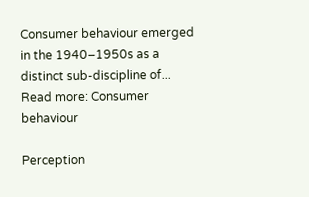Consumer behaviour emerged in the 1940–1950s as a distinct sub-discipline of...
Read more: Consumer behaviour

Perception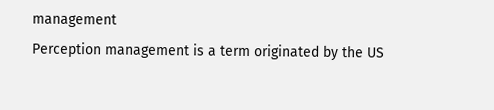management
Perception management is a term originated by the US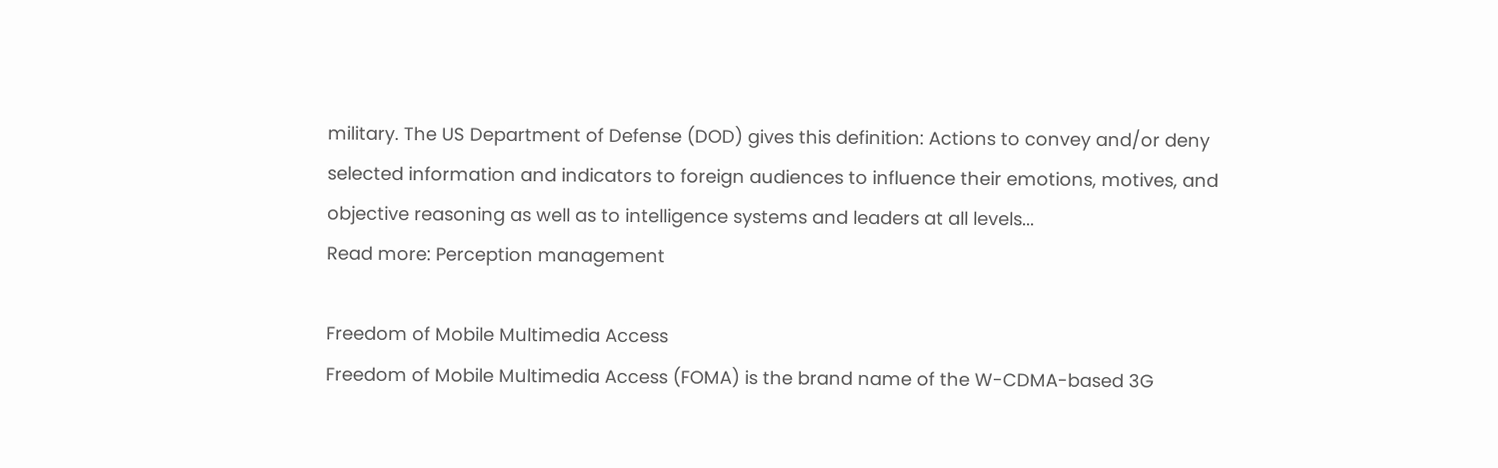military. The US Department of Defense (DOD) gives this definition: Actions to convey and/or deny selected information and indicators to foreign audiences to influence their emotions, motives, and objective reasoning as well as to intelligence systems and leaders at all levels...
Read more: Perception management

Freedom of Mobile Multimedia Access
Freedom of Mobile Multimedia Access (FOMA) is the brand name of the W-CDMA-based 3G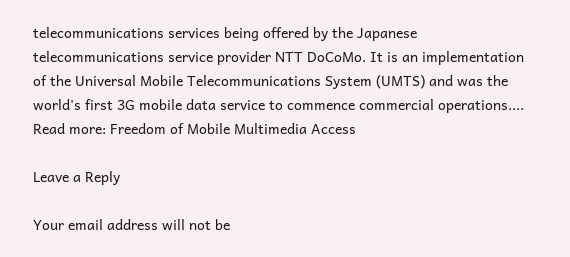telecommunications services being offered by the Japanese telecommunications service provider NTT DoCoMo. It is an implementation of the Universal Mobile Telecommunications System (UMTS) and was the world's first 3G mobile data service to commence commercial operations....
Read more: Freedom of Mobile Multimedia Access

Leave a Reply

Your email address will not be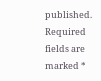published. Required fields are marked *